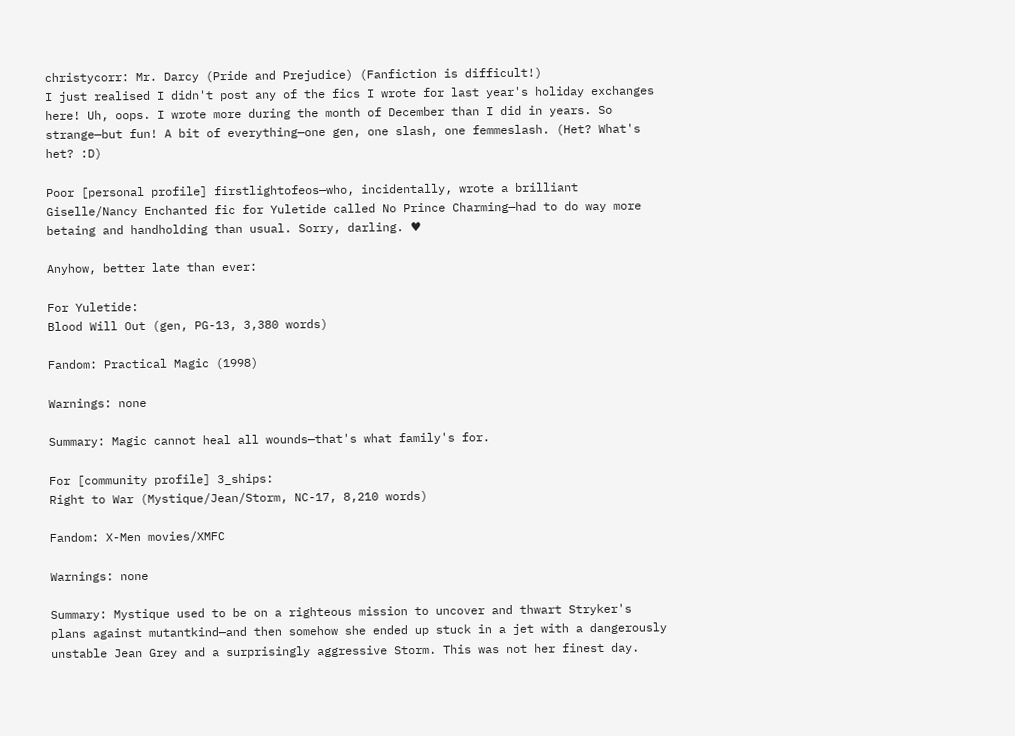christycorr: Mr. Darcy (Pride and Prejudice) (Fanfiction is difficult!)
I just realised I didn't post any of the fics I wrote for last year's holiday exchanges here! Uh, oops. I wrote more during the month of December than I did in years. So strange—but fun! A bit of everything—one gen, one slash, one femmeslash. (Het? What's het? :D)

Poor [personal profile] firstlightofeos—who, incidentally, wrote a brilliant Giselle/Nancy Enchanted fic for Yuletide called No Prince Charming—had to do way more betaing and handholding than usual. Sorry, darling. ♥

Anyhow, better late than ever:

For Yuletide:
Blood Will Out (gen, PG-13, 3,380 words)

Fandom: Practical Magic (1998)

Warnings: none

Summary: Magic cannot heal all wounds—that's what family's for.

For [community profile] 3_ships:
Right to War (Mystique/Jean/Storm, NC-17, 8,210 words)

Fandom: X-Men movies/XMFC

Warnings: none

Summary: Mystique used to be on a righteous mission to uncover and thwart Stryker's plans against mutantkind—and then somehow she ended up stuck in a jet with a dangerously unstable Jean Grey and a surprisingly aggressive Storm. This was not her finest day.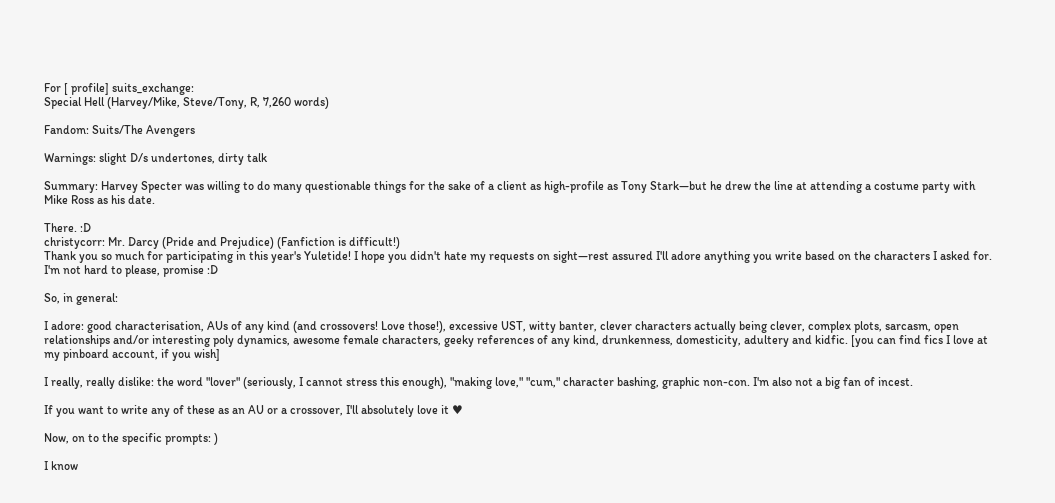For [ profile] suits_exchange:
Special Hell (Harvey/Mike, Steve/Tony, R, 7,260 words)

Fandom: Suits/The Avengers

Warnings: slight D/s undertones, dirty talk

Summary: Harvey Specter was willing to do many questionable things for the sake of a client as high-profile as Tony Stark—but he drew the line at attending a costume party with Mike Ross as his date.

There. :D
christycorr: Mr. Darcy (Pride and Prejudice) (Fanfiction is difficult!)
Thank you so much for participating in this year's Yuletide! I hope you didn't hate my requests on sight—rest assured I'll adore anything you write based on the characters I asked for. I'm not hard to please, promise :D

So, in general:

I adore: good characterisation, AUs of any kind (and crossovers! Love those!), excessive UST, witty banter, clever characters actually being clever, complex plots, sarcasm, open relationships and/or interesting poly dynamics, awesome female characters, geeky references of any kind, drunkenness, domesticity, adultery and kidfic. [you can find fics I love at my pinboard account, if you wish]

I really, really dislike: the word "lover" (seriously, I cannot stress this enough), "making love," "cum," character bashing, graphic non-con. I'm also not a big fan of incest.

If you want to write any of these as an AU or a crossover, I'll absolutely love it ♥

Now, on to the specific prompts: )

I know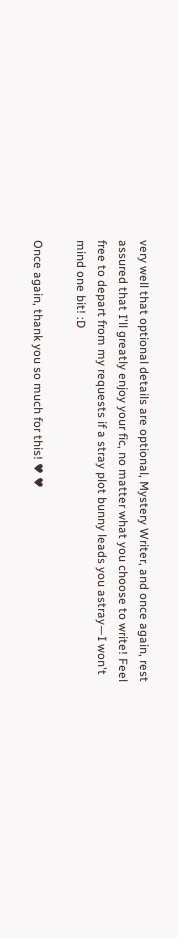very well that optional details are optional, Mystery Writer, and once again, rest assured that I'll greatly enjoy your fic, no matter what you choose to write! Feel free to depart from my requests if a stray plot bunny leads you astray—I won't mind one bit! :D

Once again, thank you so much for this! ♥ ♥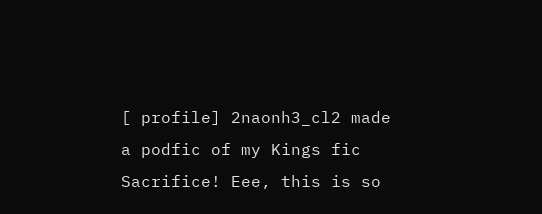[ profile] 2naonh3_cl2 made a podfic of my Kings fic Sacrifice! Eee, this is so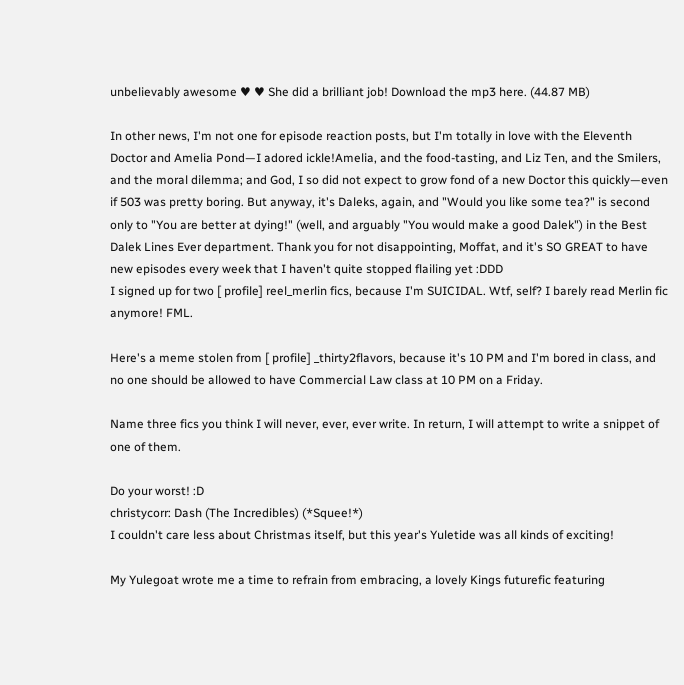unbelievably awesome ♥ ♥ She did a brilliant job! Download the mp3 here. (44.87 MB)

In other news, I'm not one for episode reaction posts, but I'm totally in love with the Eleventh Doctor and Amelia Pond—I adored ickle!Amelia, and the food-tasting, and Liz Ten, and the Smilers, and the moral dilemma; and God, I so did not expect to grow fond of a new Doctor this quickly—even if 503 was pretty boring. But anyway, it's Daleks, again, and "Would you like some tea?" is second only to "You are better at dying!" (well, and arguably "You would make a good Dalek") in the Best Dalek Lines Ever department. Thank you for not disappointing, Moffat, and it's SO GREAT to have new episodes every week that I haven't quite stopped flailing yet :DDD
I signed up for two [ profile] reel_merlin fics, because I'm SUICIDAL. Wtf, self? I barely read Merlin fic anymore! FML.

Here's a meme stolen from [ profile] _thirty2flavors, because it's 10 PM and I'm bored in class, and no one should be allowed to have Commercial Law class at 10 PM on a Friday.

Name three fics you think I will never, ever, ever write. In return, I will attempt to write a snippet of one of them.

Do your worst! :D
christycorr: Dash (The Incredibles) (*Squee!*)
I couldn't care less about Christmas itself, but this year's Yuletide was all kinds of exciting!

My Yulegoat wrote me a time to refrain from embracing, a lovely Kings futurefic featuring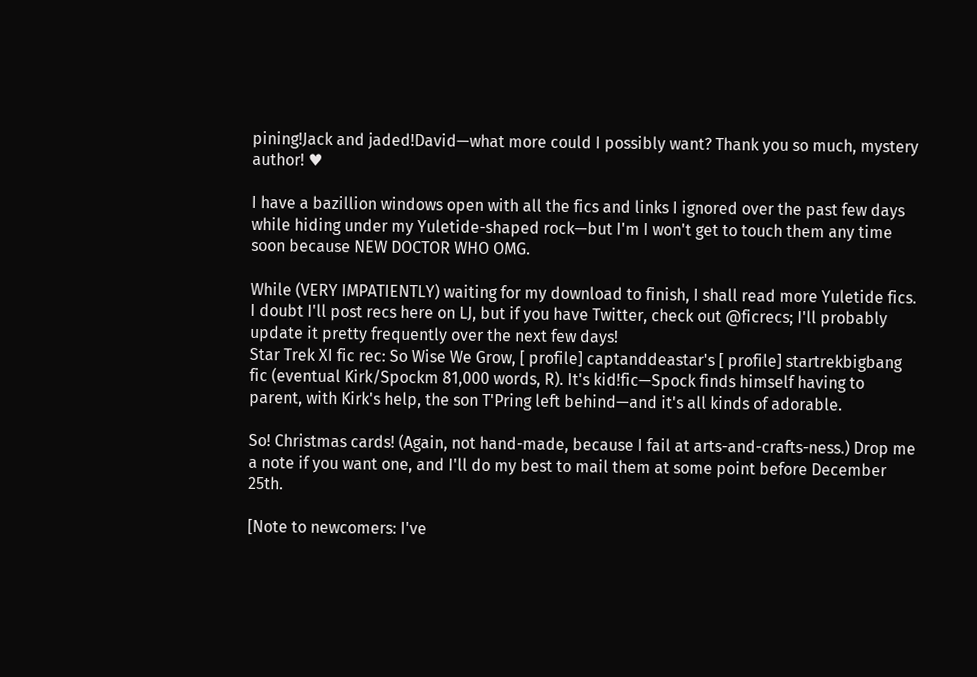pining!Jack and jaded!David—what more could I possibly want? Thank you so much, mystery author! ♥

I have a bazillion windows open with all the fics and links I ignored over the past few days while hiding under my Yuletide-shaped rock—but I'm I won't get to touch them any time soon because NEW DOCTOR WHO OMG.

While (VERY IMPATIENTLY) waiting for my download to finish, I shall read more Yuletide fics. I doubt I'll post recs here on LJ, but if you have Twitter, check out @ficrecs; I'll probably update it pretty frequently over the next few days!
Star Trek XI fic rec: So Wise We Grow, [ profile] captanddeastar's [ profile] startrekbigbang fic (eventual Kirk/Spockm 81,000 words, R). It's kid!fic—Spock finds himself having to parent, with Kirk's help, the son T'Pring left behind—and it's all kinds of adorable.

So! Christmas cards! (Again, not hand-made, because I fail at arts-and-crafts-ness.) Drop me a note if you want one, and I'll do my best to mail them at some point before December 25th.

[Note to newcomers: I've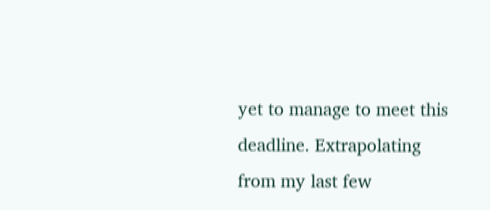yet to manage to meet this deadline. Extrapolating from my last few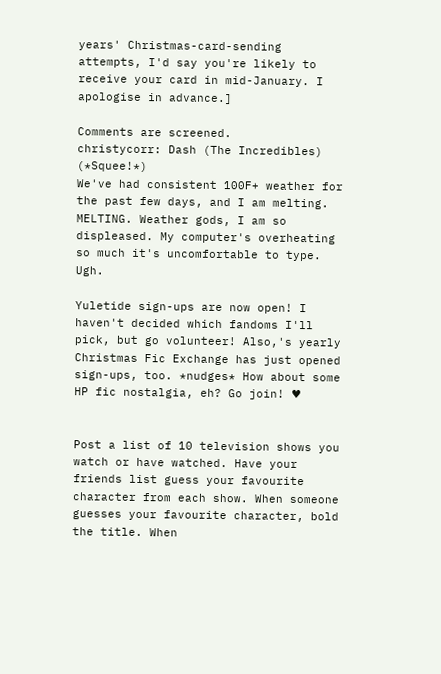years' Christmas-card-sending attempts, I'd say you're likely to receive your card in mid-January. I apologise in advance.]

Comments are screened.
christycorr: Dash (The Incredibles) (*Squee!*)
We've had consistent 100F+ weather for the past few days, and I am melting. MELTING. Weather gods, I am so displeased. My computer's overheating so much it's uncomfortable to type. Ugh.

Yuletide sign-ups are now open! I haven't decided which fandoms I'll pick, but go volunteer! Also,'s yearly Christmas Fic Exchange has just opened sign-ups, too. *nudges* How about some HP fic nostalgia, eh? Go join! ♥


Post a list of 10 television shows you watch or have watched. Have your friends list guess your favourite character from each show. When someone guesses your favourite character, bold the title. When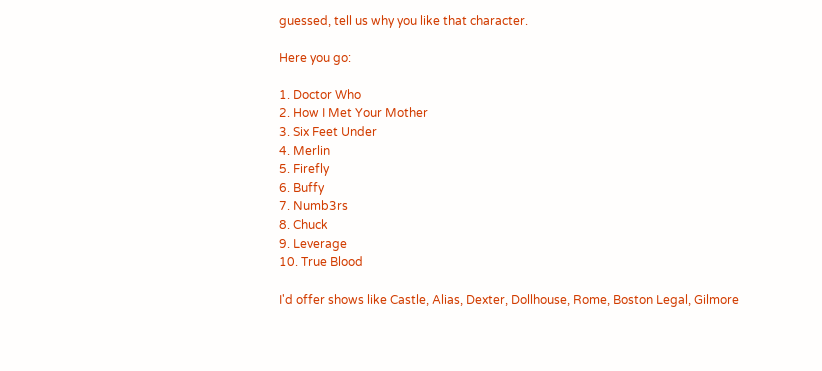guessed, tell us why you like that character.

Here you go:

1. Doctor Who
2. How I Met Your Mother
3. Six Feet Under
4. Merlin
5. Firefly
6. Buffy
7. Numb3rs
8. Chuck
9. Leverage
10. True Blood

I'd offer shows like Castle, Alias, Dexter, Dollhouse, Rome, Boston Legal, Gilmore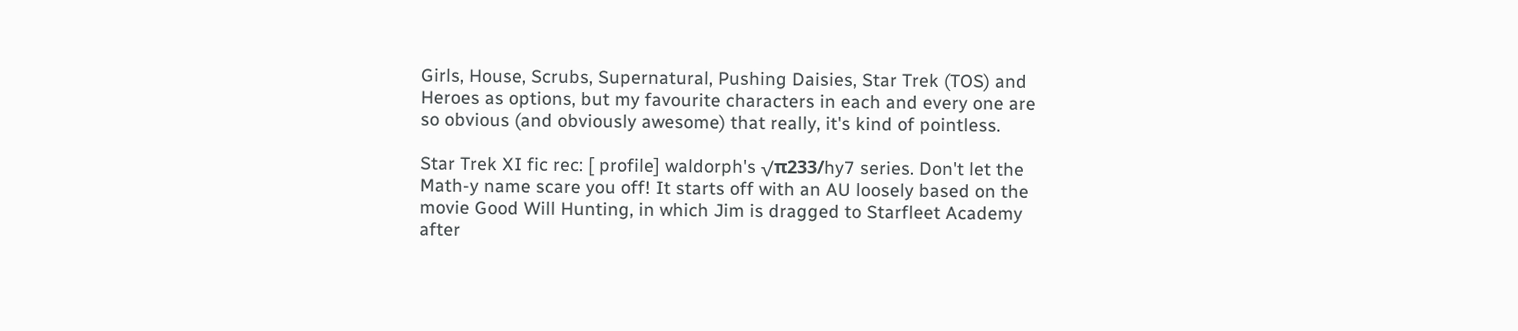Girls, House, Scrubs, Supernatural, Pushing Daisies, Star Trek (TOS) and Heroes as options, but my favourite characters in each and every one are so obvious (and obviously awesome) that really, it's kind of pointless.

Star Trek XI fic rec: [ profile] waldorph's √π233/hy7 series. Don't let the Math-y name scare you off! It starts off with an AU loosely based on the movie Good Will Hunting, in which Jim is dragged to Starfleet Academy after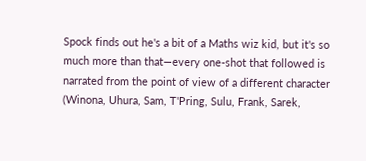Spock finds out he's a bit of a Maths wiz kid, but it's so much more than that—every one-shot that followed is narrated from the point of view of a different character (Winona, Uhura, Sam, T'Pring, Sulu, Frank, Sarek,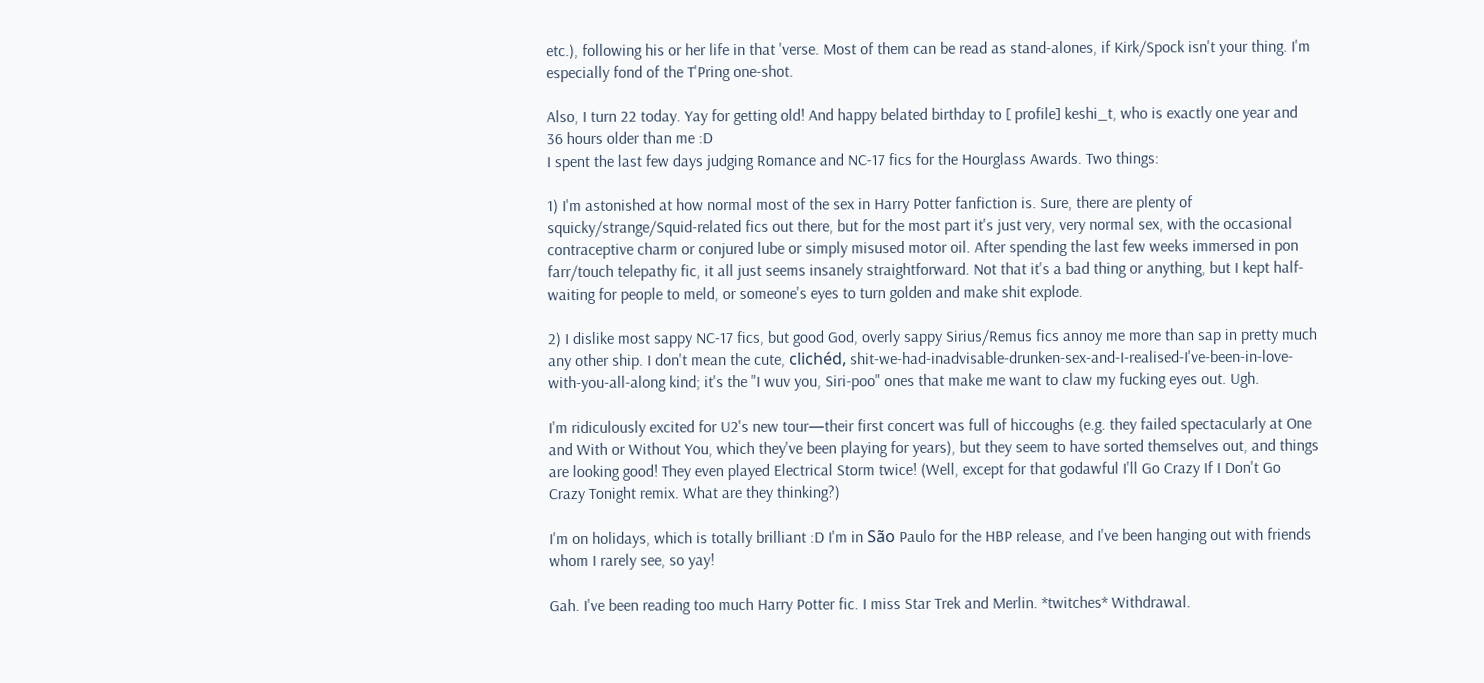etc.), following his or her life in that 'verse. Most of them can be read as stand-alones, if Kirk/Spock isn't your thing. I'm especially fond of the T'Pring one-shot.

Also, I turn 22 today. Yay for getting old! And happy belated birthday to [ profile] keshi_t, who is exactly one year and 36 hours older than me :D
I spent the last few days judging Romance and NC-17 fics for the Hourglass Awards. Two things:

1) I'm astonished at how normal most of the sex in Harry Potter fanfiction is. Sure, there are plenty of squicky/strange/Squid-related fics out there, but for the most part it's just very, very normal sex, with the occasional contraceptive charm or conjured lube or simply misused motor oil. After spending the last few weeks immersed in pon farr/touch telepathy fic, it all just seems insanely straightforward. Not that it's a bad thing or anything, but I kept half-waiting for people to meld, or someone's eyes to turn golden and make shit explode.

2) I dislike most sappy NC-17 fics, but good God, overly sappy Sirius/Remus fics annoy me more than sap in pretty much any other ship. I don't mean the cute, clichéd, shit-we-had-inadvisable-drunken-sex-and-I-realised-I've-been-in-love-with-you-all-along kind; it's the "I wuv you, Siri-poo" ones that make me want to claw my fucking eyes out. Ugh.

I'm ridiculously excited for U2's new tour—their first concert was full of hiccoughs (e.g. they failed spectacularly at One and With or Without You, which they've been playing for years), but they seem to have sorted themselves out, and things are looking good! They even played Electrical Storm twice! (Well, except for that godawful I'll Go Crazy If I Don't Go Crazy Tonight remix. What are they thinking?)

I'm on holidays, which is totally brilliant :D I'm in São Paulo for the HBP release, and I've been hanging out with friends whom I rarely see, so yay!

Gah. I've been reading too much Harry Potter fic. I miss Star Trek and Merlin. *twitches* Withdrawal.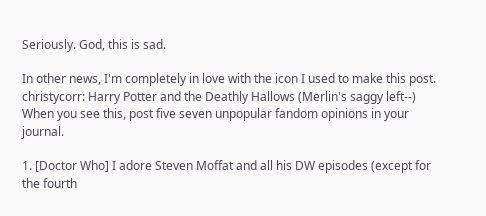Seriously. God, this is sad.

In other news, I'm completely in love with the icon I used to make this post.
christycorr: Harry Potter and the Deathly Hallows (Merlin's saggy left--)
When you see this, post five seven unpopular fandom opinions in your journal.

1. [Doctor Who] I adore Steven Moffat and all his DW episodes (except for the fourth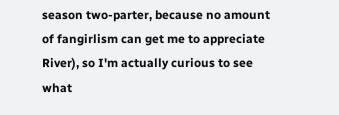season two-parter, because no amount of fangirlism can get me to appreciate River), so I'm actually curious to see what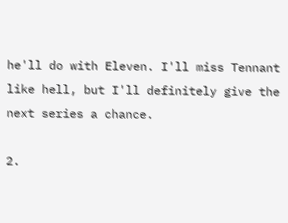he'll do with Eleven. I'll miss Tennant like hell, but I'll definitely give the next series a chance.

2.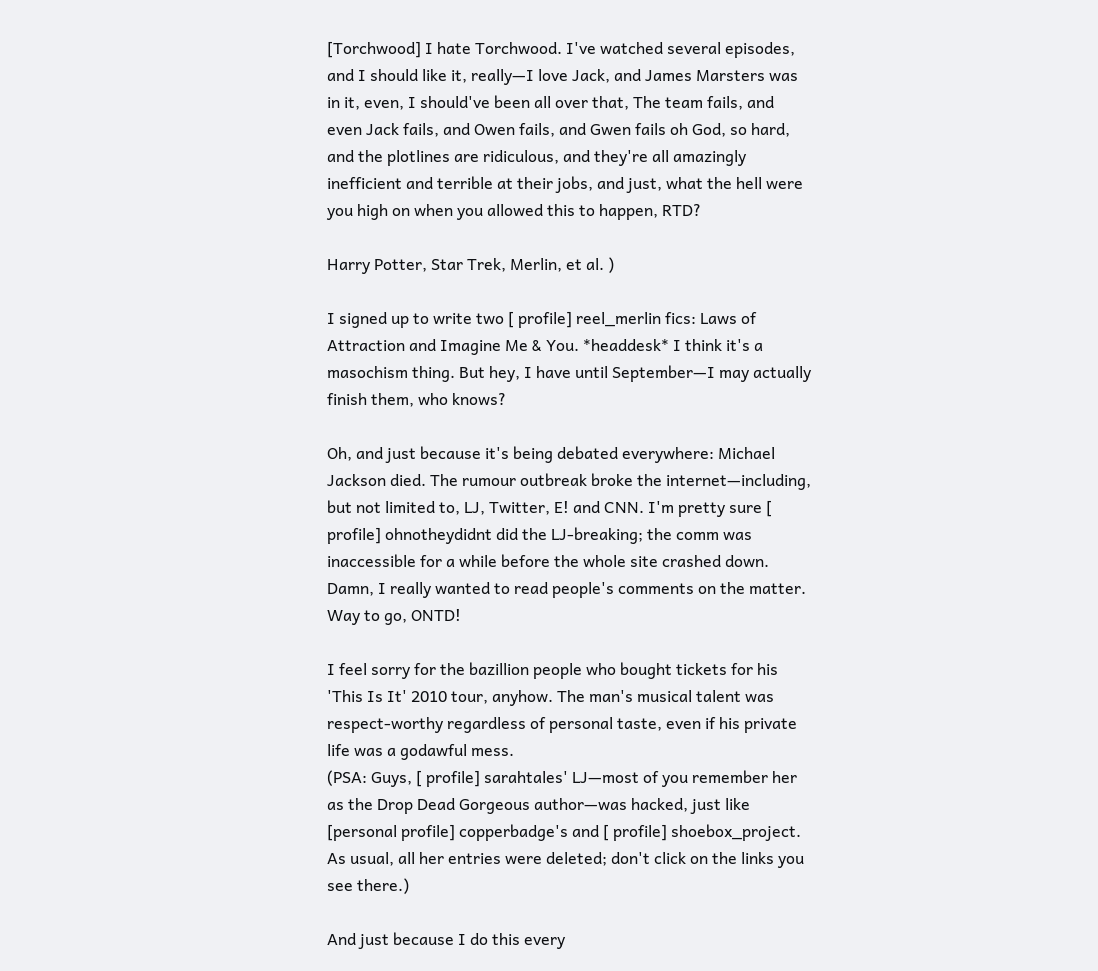[Torchwood] I hate Torchwood. I've watched several episodes, and I should like it, really—I love Jack, and James Marsters was in it, even, I should've been all over that, The team fails, and even Jack fails, and Owen fails, and Gwen fails oh God, so hard, and the plotlines are ridiculous, and they're all amazingly inefficient and terrible at their jobs, and just, what the hell were you high on when you allowed this to happen, RTD?

Harry Potter, Star Trek, Merlin, et al. )

I signed up to write two [ profile] reel_merlin fics: Laws of Attraction and Imagine Me & You. *headdesk* I think it's a masochism thing. But hey, I have until September—I may actually finish them, who knows?

Oh, and just because it's being debated everywhere: Michael Jackson died. The rumour outbreak broke the internet—including, but not limited to, LJ, Twitter, E! and CNN. I'm pretty sure [ profile] ohnotheydidnt did the LJ-breaking; the comm was inaccessible for a while before the whole site crashed down. Damn, I really wanted to read people's comments on the matter. Way to go, ONTD!

I feel sorry for the bazillion people who bought tickets for his 'This Is It' 2010 tour, anyhow. The man's musical talent was respect-worthy regardless of personal taste, even if his private life was a godawful mess.
(PSA: Guys, [ profile] sarahtales' LJ—most of you remember her as the Drop Dead Gorgeous author—was hacked, just like [personal profile] copperbadge's and [ profile] shoebox_project. As usual, all her entries were deleted; don't click on the links you see there.)

And just because I do this every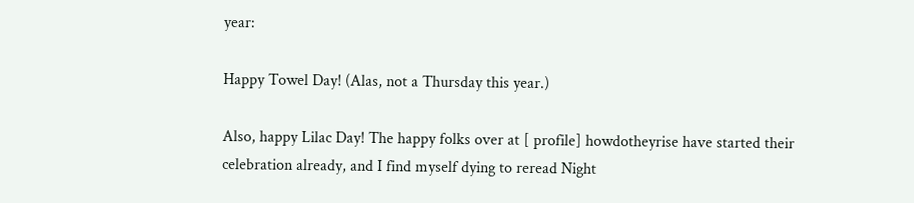year:

Happy Towel Day! (Alas, not a Thursday this year.)

Also, happy Lilac Day! The happy folks over at [ profile] howdotheyrise have started their celebration already, and I find myself dying to reread Night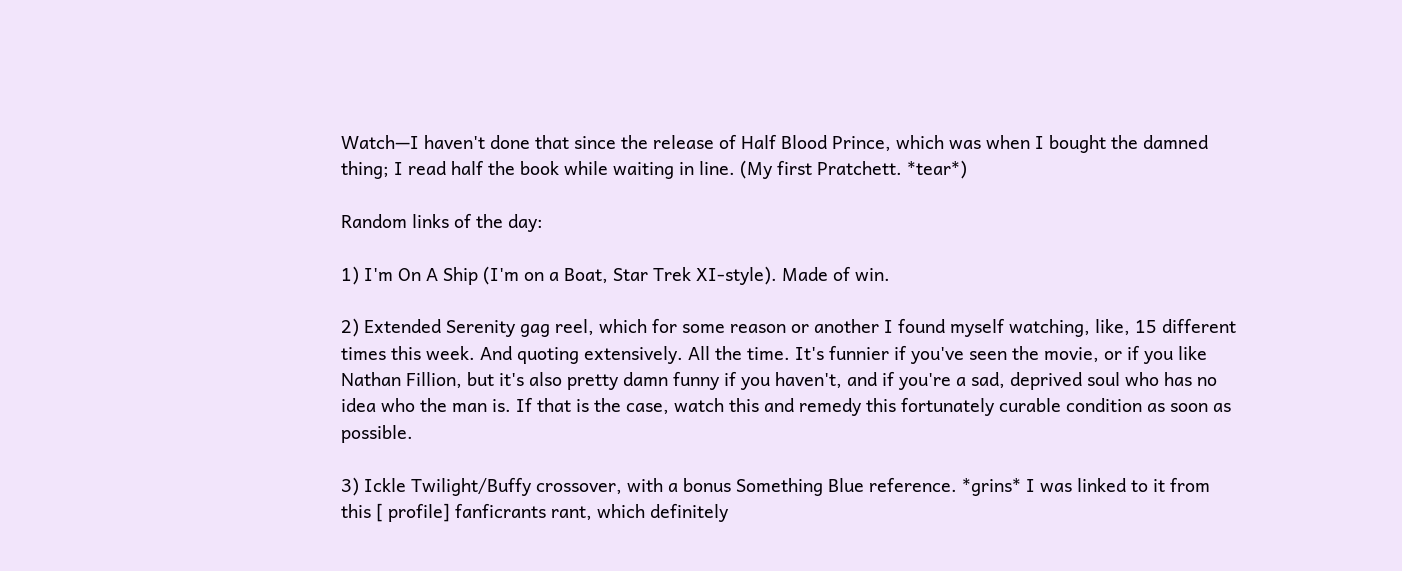Watch—I haven't done that since the release of Half Blood Prince, which was when I bought the damned thing; I read half the book while waiting in line. (My first Pratchett. *tear*)

Random links of the day:

1) I'm On A Ship (I'm on a Boat, Star Trek XI-style). Made of win.

2) Extended Serenity gag reel, which for some reason or another I found myself watching, like, 15 different times this week. And quoting extensively. All the time. It's funnier if you've seen the movie, or if you like Nathan Fillion, but it's also pretty damn funny if you haven't, and if you're a sad, deprived soul who has no idea who the man is. If that is the case, watch this and remedy this fortunately curable condition as soon as possible.

3) Ickle Twilight/Buffy crossover, with a bonus Something Blue reference. *grins* I was linked to it from this [ profile] fanficrants rant, which definitely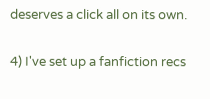deserves a click all on its own.

4) I've set up a fanfiction recs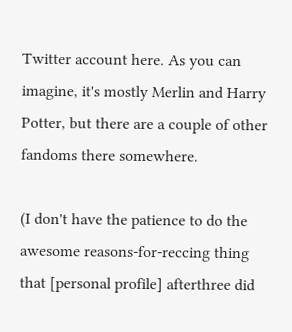Twitter account here. As you can imagine, it's mostly Merlin and Harry Potter, but there are a couple of other fandoms there somewhere.

(I don't have the patience to do the awesome reasons-for-reccing thing that [personal profile] afterthree did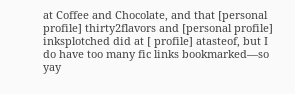at Coffee and Chocolate, and that [personal profile] thirty2flavors and [personal profile] inksplotched did at [ profile] atasteof, but I do have too many fic links bookmarked—so yay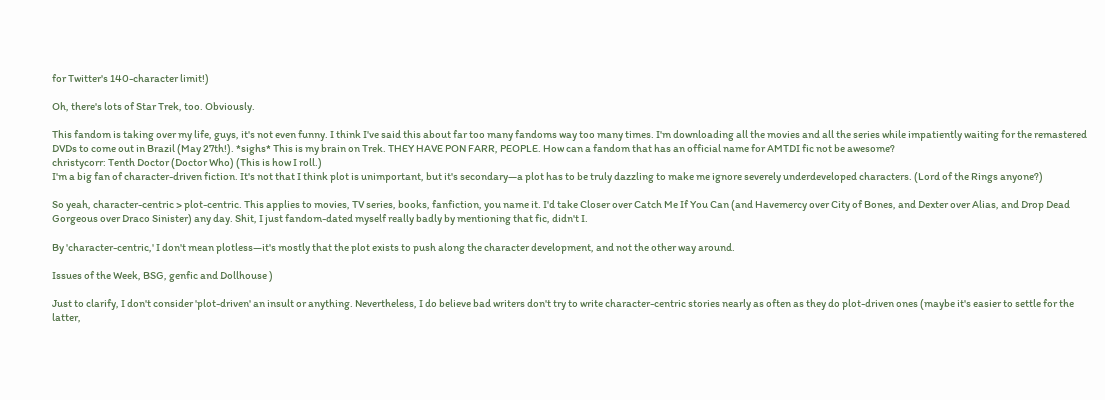for Twitter's 140-character limit!)

Oh, there's lots of Star Trek, too. Obviously.

This fandom is taking over my life, guys, it's not even funny. I think I've said this about far too many fandoms way too many times. I'm downloading all the movies and all the series while impatiently waiting for the remastered DVDs to come out in Brazil (May 27th!). *sighs* This is my brain on Trek. THEY HAVE PON FARR, PEOPLE. How can a fandom that has an official name for AMTDI fic not be awesome?
christycorr: Tenth Doctor (Doctor Who) (This is how I roll.)
I'm a big fan of character-driven fiction. It's not that I think plot is unimportant, but it's secondary—a plot has to be truly dazzling to make me ignore severely underdeveloped characters. (Lord of the Rings anyone?)

So yeah, character-centric > plot-centric. This applies to movies, TV series, books, fanfiction, you name it. I'd take Closer over Catch Me If You Can (and Havemercy over City of Bones, and Dexter over Alias, and Drop Dead Gorgeous over Draco Sinister) any day. Shit, I just fandom-dated myself really badly by mentioning that fic, didn't I.

By 'character-centric,' I don't mean plotless—it's mostly that the plot exists to push along the character development, and not the other way around.

Issues of the Week, BSG, genfic and Dollhouse )

Just to clarify, I don't consider 'plot-driven' an insult or anything. Nevertheless, I do believe bad writers don't try to write character-centric stories nearly as often as they do plot-driven ones (maybe it's easier to settle for the latter,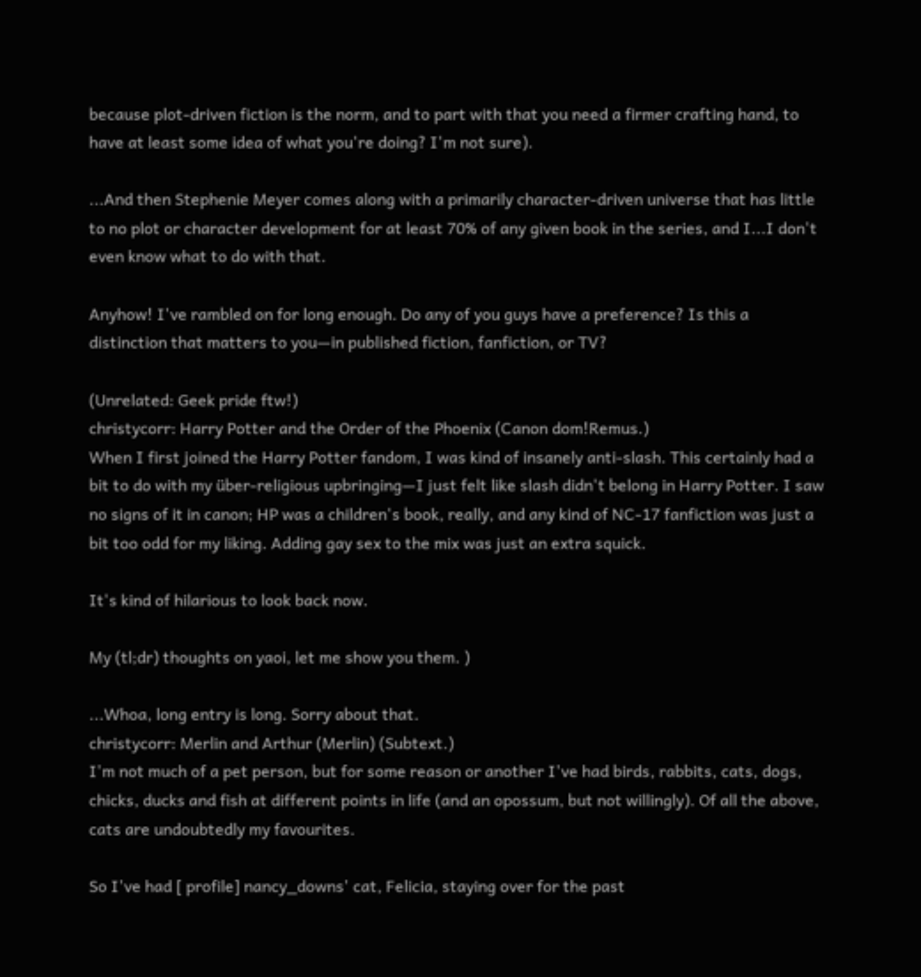because plot-driven fiction is the norm, and to part with that you need a firmer crafting hand, to have at least some idea of what you're doing? I'm not sure).

...And then Stephenie Meyer comes along with a primarily character-driven universe that has little to no plot or character development for at least 70% of any given book in the series, and I...I don't even know what to do with that.

Anyhow! I've rambled on for long enough. Do any of you guys have a preference? Is this a distinction that matters to you—in published fiction, fanfiction, or TV?

(Unrelated: Geek pride ftw!)
christycorr: Harry Potter and the Order of the Phoenix (Canon dom!Remus.)
When I first joined the Harry Potter fandom, I was kind of insanely anti-slash. This certainly had a bit to do with my über-religious upbringing—I just felt like slash didn't belong in Harry Potter. I saw no signs of it in canon; HP was a children's book, really, and any kind of NC-17 fanfiction was just a bit too odd for my liking. Adding gay sex to the mix was just an extra squick.

It's kind of hilarious to look back now.

My (tl;dr) thoughts on yaoi, let me show you them. )

...Whoa, long entry is long. Sorry about that.
christycorr: Merlin and Arthur (Merlin) (Subtext.)
I'm not much of a pet person, but for some reason or another I've had birds, rabbits, cats, dogs, chicks, ducks and fish at different points in life (and an opossum, but not willingly). Of all the above, cats are undoubtedly my favourites.

So I've had [ profile] nancy_downs' cat, Felicia, staying over for the past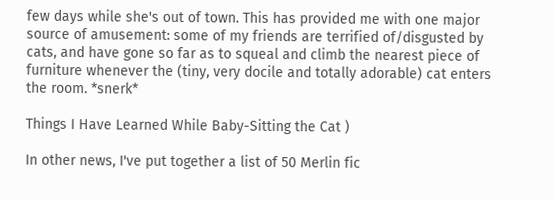few days while she's out of town. This has provided me with one major source of amusement: some of my friends are terrified of/disgusted by cats, and have gone so far as to squeal and climb the nearest piece of furniture whenever the (tiny, very docile and totally adorable) cat enters the room. *snerk*

Things I Have Learned While Baby-Sitting the Cat )

In other news, I've put together a list of 50 Merlin fic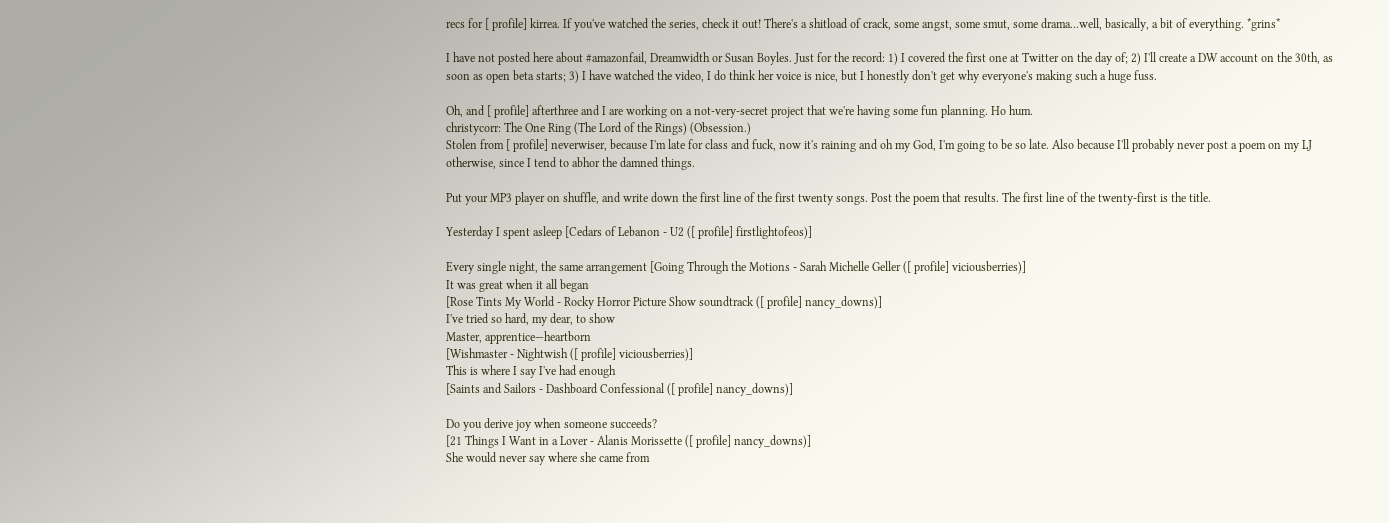recs for [ profile] kirrea. If you've watched the series, check it out! There's a shitload of crack, some angst, some smut, some drama...well, basically, a bit of everything. *grins*

I have not posted here about #amazonfail, Dreamwidth or Susan Boyles. Just for the record: 1) I covered the first one at Twitter on the day of; 2) I'll create a DW account on the 30th, as soon as open beta starts; 3) I have watched the video, I do think her voice is nice, but I honestly don't get why everyone's making such a huge fuss.

Oh, and [ profile] afterthree and I are working on a not-very-secret project that we're having some fun planning. Ho hum.
christycorr: The One Ring (The Lord of the Rings) (Obsession.)
Stolen from [ profile] neverwiser, because I'm late for class and fuck, now it's raining and oh my God, I'm going to be so late. Also because I'll probably never post a poem on my LJ otherwise, since I tend to abhor the damned things.

Put your MP3 player on shuffle, and write down the first line of the first twenty songs. Post the poem that results. The first line of the twenty-first is the title.

Yesterday I spent asleep [Cedars of Lebanon - U2 ([ profile] firstlightofeos)]

Every single night, the same arrangement [Going Through the Motions - Sarah Michelle Geller ([ profile] viciousberries)]
It was great when it all began
[Rose Tints My World - Rocky Horror Picture Show soundtrack ([ profile] nancy_downs)]
I've tried so hard, my dear, to show
Master, apprentice—heartborn
[Wishmaster - Nightwish ([ profile] viciousberries)]
This is where I say I've had enough
[Saints and Sailors - Dashboard Confessional ([ profile] nancy_downs)]

Do you derive joy when someone succeeds?
[21 Things I Want in a Lover - Alanis Morissette ([ profile] nancy_downs)]
She would never say where she came from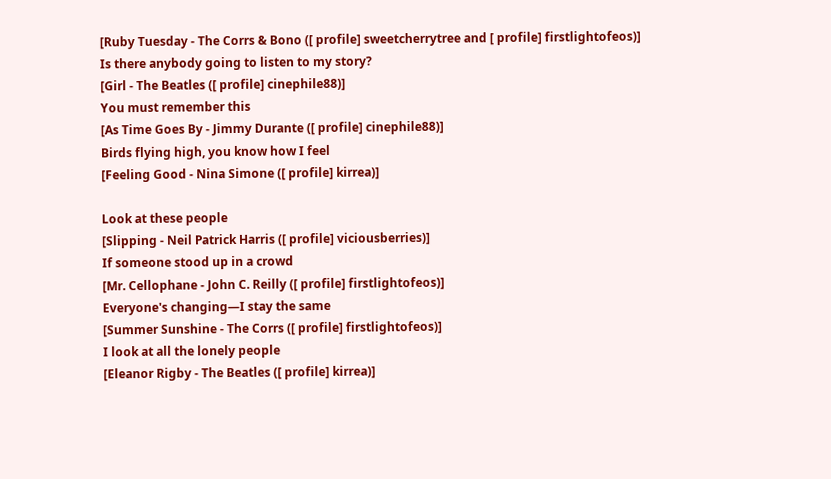[Ruby Tuesday - The Corrs & Bono ([ profile] sweetcherrytree and [ profile] firstlightofeos)]
Is there anybody going to listen to my story?
[Girl - The Beatles ([ profile] cinephile88)]
You must remember this
[As Time Goes By - Jimmy Durante ([ profile] cinephile88)]
Birds flying high, you know how I feel
[Feeling Good - Nina Simone ([ profile] kirrea)]

Look at these people
[Slipping - Neil Patrick Harris ([ profile] viciousberries)]
If someone stood up in a crowd
[Mr. Cellophane - John C. Reilly ([ profile] firstlightofeos)]
Everyone's changing—I stay the same
[Summer Sunshine - The Corrs ([ profile] firstlightofeos)]
I look at all the lonely people
[Eleanor Rigby - The Beatles ([ profile] kirrea)]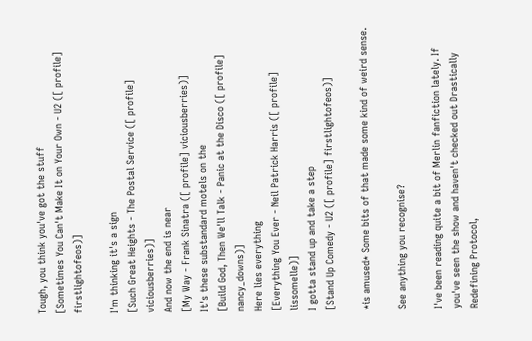Tough, you think you've got the stuff
[Sometimes You Can't Make It on Your Own - U2 ([ profile] firstlightofeos)]

I'm thinking it's a sign
[Such Great Heights - The Postal Service ([ profile] viciousberries)]
And now the end is near
[My Way - Frank Sinatra ([ profile] viciousberries)]
It's these substandard motels on the
[Build God, Then We'll Talk - Panic at the Disco ([ profile] nancy_downs)]
Here lies everything
[Everything You Ever - Neil Patrick Harris ([ profile] lissomelle)]
I gotta stand up and take a step
[Stand Up Comedy - U2 ([ profile] firstlightofeos)]

*is amused* Some bits of that made some kind of weird sense.

See anything you recognise?

I've been reading quite a bit of Merlin fanfiction lately. If you've seen the show and haven't checked out Drastically Redefining Protocol,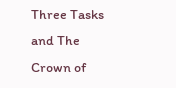Three Tasks and The Crown of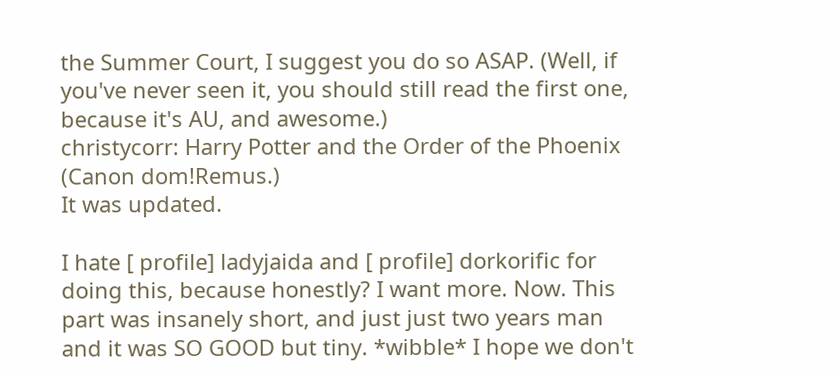the Summer Court, I suggest you do so ASAP. (Well, if you've never seen it, you should still read the first one, because it's AU, and awesome.)
christycorr: Harry Potter and the Order of the Phoenix (Canon dom!Remus.)
It was updated.

I hate [ profile] ladyjaida and [ profile] dorkorific for doing this, because honestly? I want more. Now. This part was insanely short, and just just two years man and it was SO GOOD but tiny. *wibble* I hope we don't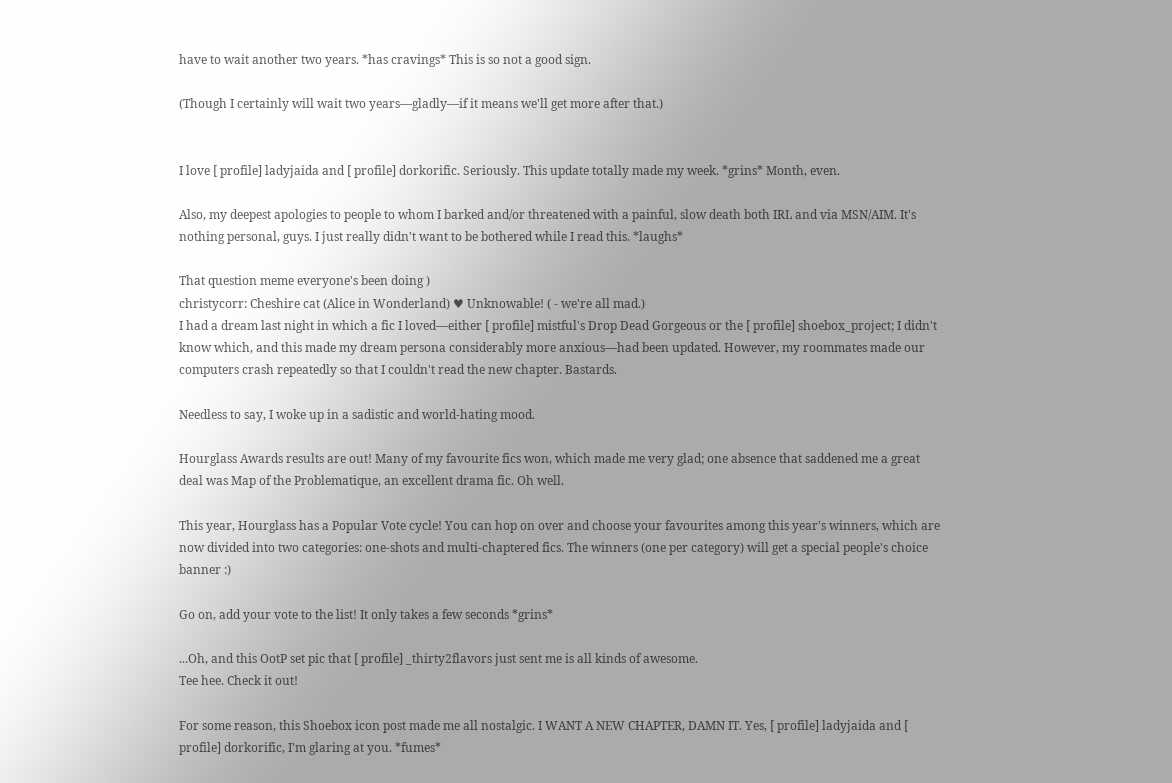have to wait another two years. *has cravings* This is so not a good sign.

(Though I certainly will wait two years—gladly—if it means we'll get more after that.)


I love [ profile] ladyjaida and [ profile] dorkorific. Seriously. This update totally made my week. *grins* Month, even.

Also, my deepest apologies to people to whom I barked and/or threatened with a painful, slow death both IRL and via MSN/AIM. It's nothing personal, guys. I just really didn't want to be bothered while I read this. *laughs*

That question meme everyone's been doing )
christycorr: Cheshire cat (Alice in Wonderland) ♥ Unknowable! ( - we're all mad.)
I had a dream last night in which a fic I loved—either [ profile] mistful's Drop Dead Gorgeous or the [ profile] shoebox_project; I didn't know which, and this made my dream persona considerably more anxious—had been updated. However, my roommates made our computers crash repeatedly so that I couldn't read the new chapter. Bastards.

Needless to say, I woke up in a sadistic and world-hating mood.

Hourglass Awards results are out! Many of my favourite fics won, which made me very glad; one absence that saddened me a great deal was Map of the Problematique, an excellent drama fic. Oh well.

This year, Hourglass has a Popular Vote cycle! You can hop on over and choose your favourites among this year's winners, which are now divided into two categories: one-shots and multi-chaptered fics. The winners (one per category) will get a special people's choice banner :)

Go on, add your vote to the list! It only takes a few seconds *grins*

...Oh, and this OotP set pic that [ profile] _thirty2flavors just sent me is all kinds of awesome.
Tee hee. Check it out!

For some reason, this Shoebox icon post made me all nostalgic. I WANT A NEW CHAPTER, DAMN IT. Yes, [ profile] ladyjaida and [ profile] dorkorific, I'm glaring at you. *fumes*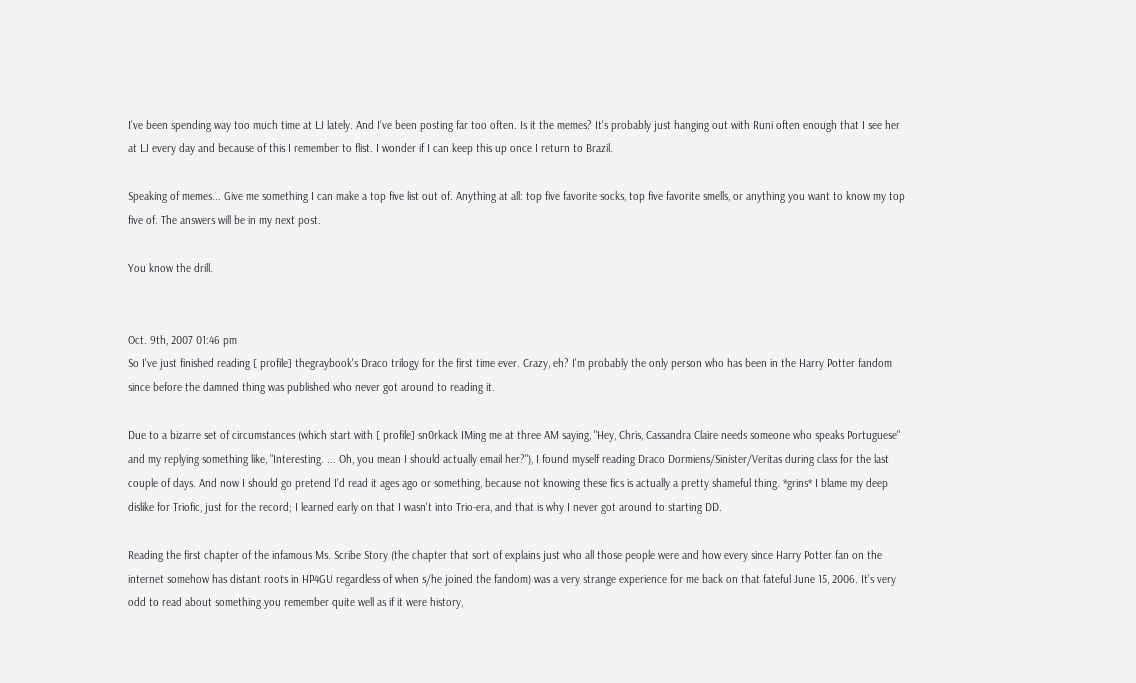I've been spending way too much time at LJ lately. And I've been posting far too often. Is it the memes? It's probably just hanging out with Runi often enough that I see her at LJ every day and because of this I remember to flist. I wonder if I can keep this up once I return to Brazil.

Speaking of memes... Give me something I can make a top five list out of. Anything at all: top five favorite socks, top five favorite smells, or anything you want to know my top five of. The answers will be in my next post.

You know the drill.


Oct. 9th, 2007 01:46 pm
So I've just finished reading [ profile] thegraybook's Draco trilogy for the first time ever. Crazy, eh? I'm probably the only person who has been in the Harry Potter fandom since before the damned thing was published who never got around to reading it.

Due to a bizarre set of circumstances (which start with [ profile] sn0rkack IMing me at three AM saying, "Hey, Chris, Cassandra Claire needs someone who speaks Portuguese" and my replying something like, "Interesting. ... Oh, you mean I should actually email her?"), I found myself reading Draco Dormiens/Sinister/Veritas during class for the last couple of days. And now I should go pretend I'd read it ages ago or something, because not knowing these fics is actually a pretty shameful thing. *grins* I blame my deep dislike for Triofic, just for the record; I learned early on that I wasn't into Trio-era, and that is why I never got around to starting DD.

Reading the first chapter of the infamous Ms. Scribe Story (the chapter that sort of explains just who all those people were and how every since Harry Potter fan on the internet somehow has distant roots in HP4GU regardless of when s/he joined the fandom) was a very strange experience for me back on that fateful June 15, 2006. It's very odd to read about something you remember quite well as if it were history,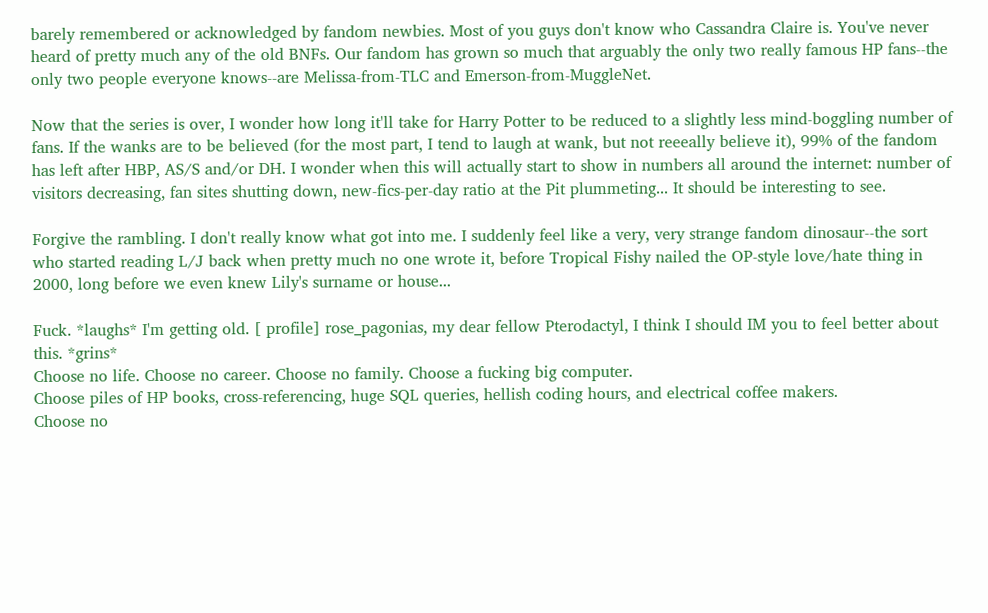barely remembered or acknowledged by fandom newbies. Most of you guys don't know who Cassandra Claire is. You've never heard of pretty much any of the old BNFs. Our fandom has grown so much that arguably the only two really famous HP fans--the only two people everyone knows--are Melissa-from-TLC and Emerson-from-MuggleNet.

Now that the series is over, I wonder how long it'll take for Harry Potter to be reduced to a slightly less mind-boggling number of fans. If the wanks are to be believed (for the most part, I tend to laugh at wank, but not reeeally believe it), 99% of the fandom has left after HBP, AS/S and/or DH. I wonder when this will actually start to show in numbers all around the internet: number of visitors decreasing, fan sites shutting down, new-fics-per-day ratio at the Pit plummeting... It should be interesting to see.

Forgive the rambling. I don't really know what got into me. I suddenly feel like a very, very strange fandom dinosaur--the sort who started reading L/J back when pretty much no one wrote it, before Tropical Fishy nailed the OP-style love/hate thing in 2000, long before we even knew Lily's surname or house...

Fuck. *laughs* I'm getting old. [ profile] rose_pagonias, my dear fellow Pterodactyl, I think I should IM you to feel better about this. *grins*
Choose no life. Choose no career. Choose no family. Choose a fucking big computer.
Choose piles of HP books, cross-referencing, huge SQL queries, hellish coding hours, and electrical coffee makers.
Choose no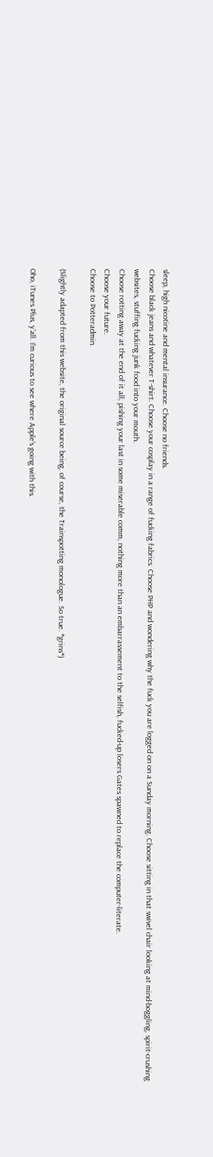sleep, high nicotine and mental insurance. Choose no friends.
Choose black jeans and whatever T-shirt. Choose your cosplay in a range of fucking fabrics. Choose PHP and wondering why the fuck you are logged on on a Sunday morning. Choose sitting in that swivel chair looking at mind-boggling, spirit-crushing websites, stuffing fucking junk food into your mouth.
Choose rotting away at the end of it all, pishing your last in some miserable comm, nothing more than an embarrassement to the selfish, fucked-up losers Gates spawned to replace the computer-literate.
Choose your future.
Choose to Potteradmin.

(Slightly adapted from this website, the original source being, of course, the Trainspotting monologue. So true. *grins*)

Oho, iTunes Plus, y'all. I'm curious to see where Apple's going with this.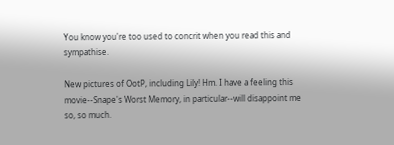You know you're too used to concrit when you read this and sympathise.

New pictures of OotP, including Lily! Hm. I have a feeling this movie--Snape's Worst Memory, in particular--will disappoint me so, so much.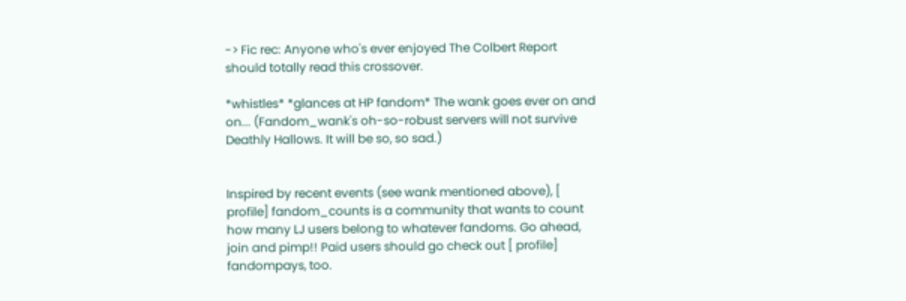-> Fic rec: Anyone who's ever enjoyed The Colbert Report should totally read this crossover.

*whistles* *glances at HP fandom* The wank goes ever on and on... (Fandom_wank's oh-so-robust servers will not survive Deathly Hallows. It will be so, so sad.)


Inspired by recent events (see wank mentioned above), [ profile] fandom_counts is a community that wants to count how many LJ users belong to whatever fandoms. Go ahead, join and pimp!! Paid users should go check out [ profile] fandompays, too.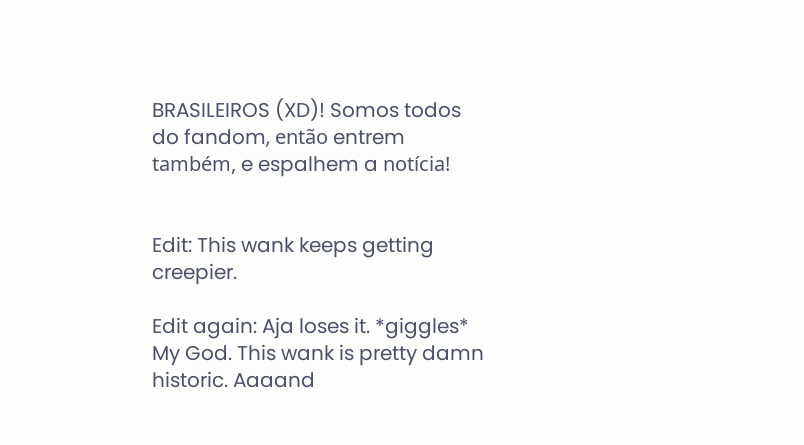BRASILEIROS (XD)! Somos todos do fandom, então entrem também, e espalhem a notícia!


Edit: This wank keeps getting creepier.

Edit again: Aja loses it. *giggles* My God. This wank is pretty damn historic. Aaaand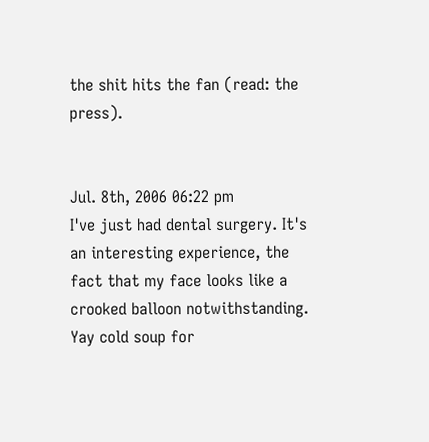the shit hits the fan (read: the press).


Jul. 8th, 2006 06:22 pm
I've just had dental surgery. It's an interesting experience, the fact that my face looks like a crooked balloon notwithstanding. Yay cold soup for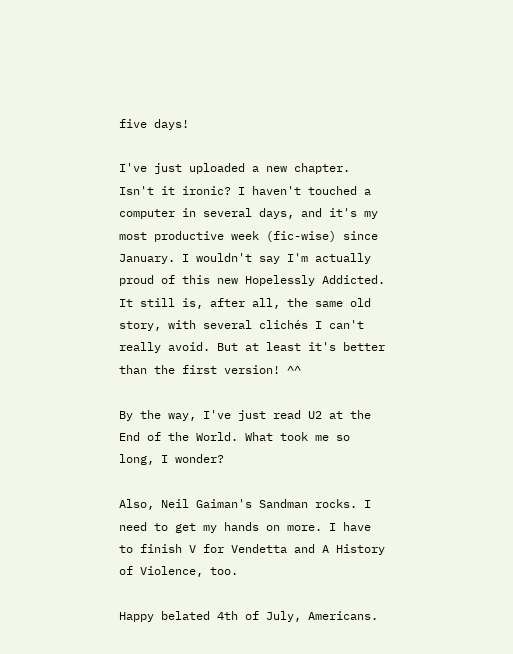five days!

I've just uploaded a new chapter. Isn't it ironic? I haven't touched a computer in several days, and it's my most productive week (fic-wise) since January. I wouldn't say I'm actually proud of this new Hopelessly Addicted. It still is, after all, the same old story, with several clichés I can't really avoid. But at least it's better than the first version! ^^

By the way, I've just read U2 at the End of the World. What took me so long, I wonder?

Also, Neil Gaiman's Sandman rocks. I need to get my hands on more. I have to finish V for Vendetta and A History of Violence, too.

Happy belated 4th of July, Americans.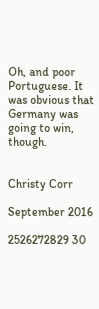Oh, and poor Portuguese. It was obvious that Germany was going to win, though.


Christy Corr

September 2016

2526272829 30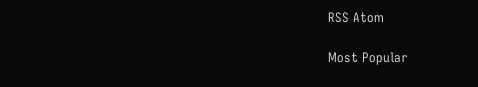RSS Atom

Most Popular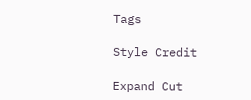Tags

Style Credit

Expand Cut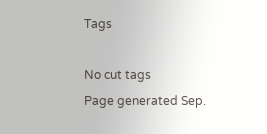Tags

No cut tags
Page generated Sep.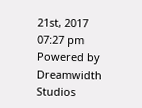21st, 2017 07:27 pm
Powered by Dreamwidth Studios